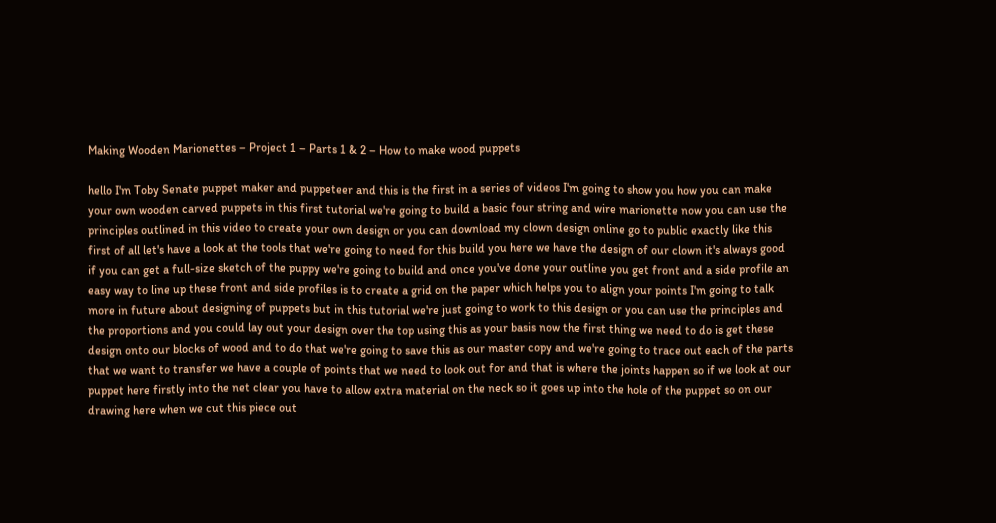Making Wooden Marionettes – Project 1 – Parts 1 & 2 – How to make wood puppets

hello I'm Toby Senate puppet maker and puppeteer and this is the first in a series of videos I'm going to show you how you can make your own wooden carved puppets in this first tutorial we're going to build a basic four string and wire marionette now you can use the principles outlined in this video to create your own design or you can download my clown design online go to public exactly like this first of all let's have a look at the tools that we're going to need for this build you here we have the design of our clown it's always good if you can get a full-size sketch of the puppy we're going to build and once you've done your outline you get front and a side profile an easy way to line up these front and side profiles is to create a grid on the paper which helps you to align your points I'm going to talk more in future about designing of puppets but in this tutorial we're just going to work to this design or you can use the principles and the proportions and you could lay out your design over the top using this as your basis now the first thing we need to do is get these design onto our blocks of wood and to do that we're going to save this as our master copy and we're going to trace out each of the parts that we want to transfer we have a couple of points that we need to look out for and that is where the joints happen so if we look at our puppet here firstly into the net clear you have to allow extra material on the neck so it goes up into the hole of the puppet so on our drawing here when we cut this piece out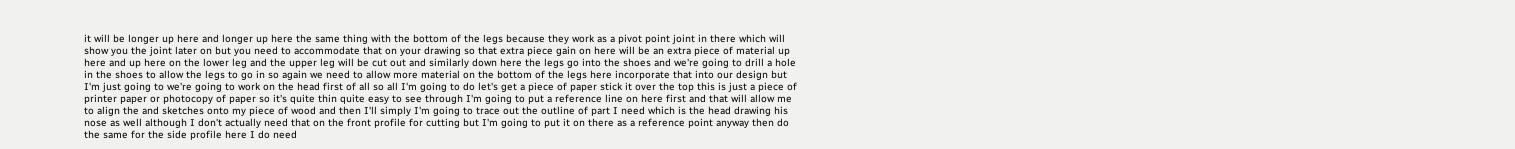it will be longer up here and longer up here the same thing with the bottom of the legs because they work as a pivot point joint in there which will show you the joint later on but you need to accommodate that on your drawing so that extra piece gain on here will be an extra piece of material up here and up here on the lower leg and the upper leg will be cut out and similarly down here the legs go into the shoes and we're going to drill a hole in the shoes to allow the legs to go in so again we need to allow more material on the bottom of the legs here incorporate that into our design but I'm just going to we're going to work on the head first of all so all I'm going to do let's get a piece of paper stick it over the top this is just a piece of printer paper or photocopy of paper so it's quite thin quite easy to see through I'm going to put a reference line on here first and that will allow me to align the and sketches onto my piece of wood and then I'll simply I'm going to trace out the outline of part I need which is the head drawing his nose as well although I don't actually need that on the front profile for cutting but I'm going to put it on there as a reference point anyway then do the same for the side profile here I do need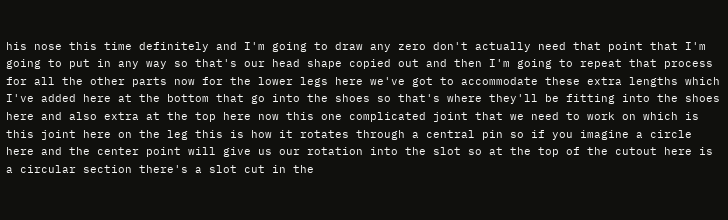his nose this time definitely and I'm going to draw any zero don't actually need that point that I'm going to put in any way so that's our head shape copied out and then I'm going to repeat that process for all the other parts now for the lower legs here we've got to accommodate these extra lengths which I've added here at the bottom that go into the shoes so that's where they'll be fitting into the shoes here and also extra at the top here now this one complicated joint that we need to work on which is this joint here on the leg this is how it rotates through a central pin so if you imagine a circle here and the center point will give us our rotation into the slot so at the top of the cutout here is a circular section there's a slot cut in the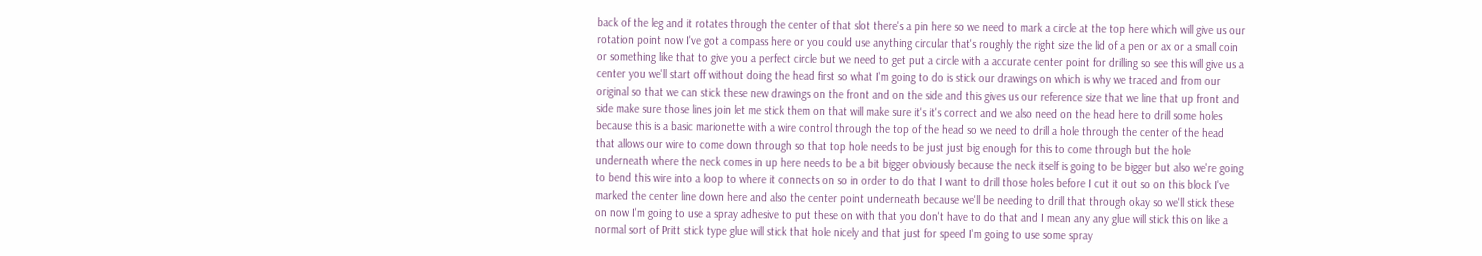back of the leg and it rotates through the center of that slot there's a pin here so we need to mark a circle at the top here which will give us our rotation point now I've got a compass here or you could use anything circular that's roughly the right size the lid of a pen or ax or a small coin or something like that to give you a perfect circle but we need to get put a circle with a accurate center point for drilling so see this will give us a center you we'll start off without doing the head first so what I'm going to do is stick our drawings on which is why we traced and from our original so that we can stick these new drawings on the front and on the side and this gives us our reference size that we line that up front and side make sure those lines join let me stick them on that will make sure it's it's correct and we also need on the head here to drill some holes because this is a basic marionette with a wire control through the top of the head so we need to drill a hole through the center of the head that allows our wire to come down through so that top hole needs to be just just big enough for this to come through but the hole underneath where the neck comes in up here needs to be a bit bigger obviously because the neck itself is going to be bigger but also we're going to bend this wire into a loop to where it connects on so in order to do that I want to drill those holes before I cut it out so on this block I've marked the center line down here and also the center point underneath because we'll be needing to drill that through okay so we'll stick these on now I'm going to use a spray adhesive to put these on with that you don't have to do that and I mean any any glue will stick this on like a normal sort of Pritt stick type glue will stick that hole nicely and that just for speed I'm going to use some spray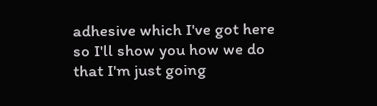adhesive which I've got here so I'll show you how we do that I'm just going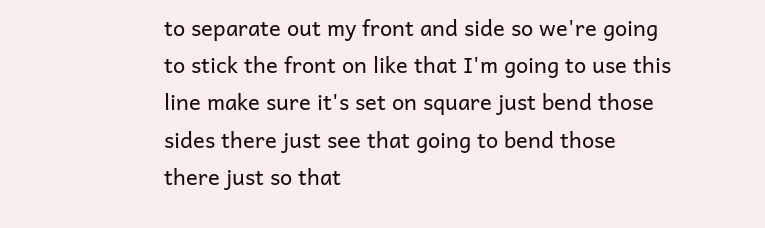to separate out my front and side so we're going to stick the front on like that I'm going to use this line make sure it's set on square just bend those sides there just see that going to bend those there just so that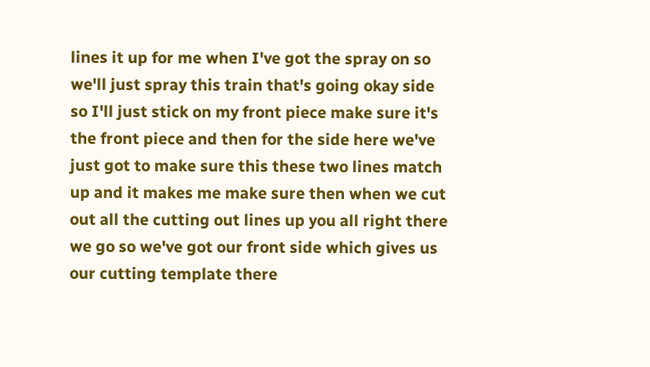lines it up for me when I've got the spray on so we'll just spray this train that's going okay side so I'll just stick on my front piece make sure it's the front piece and then for the side here we've just got to make sure this these two lines match up and it makes me make sure then when we cut out all the cutting out lines up you all right there we go so we've got our front side which gives us our cutting template there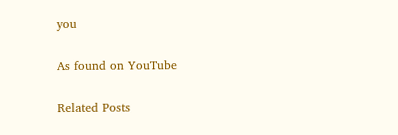you

As found on YouTube

Related Posts